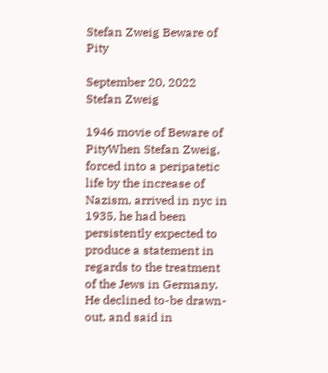Stefan Zweig Beware of Pity

September 20, 2022
Stefan Zweig

1946 movie of Beware of PityWhen Stefan Zweig, forced into a peripatetic life by the increase of Nazism, arrived in nyc in 1935, he had been persistently expected to produce a statement in regards to the treatment of the Jews in Germany. He declined to-be drawn-out, and said in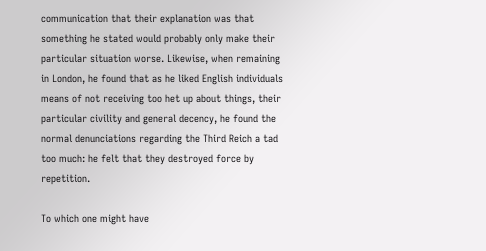communication that their explanation was that something he stated would probably only make their particular situation worse. Likewise, when remaining in London, he found that as he liked English individuals means of not receiving too het up about things, their particular civility and general decency, he found the normal denunciations regarding the Third Reich a tad too much: he felt that they destroyed force by repetition.

To which one might have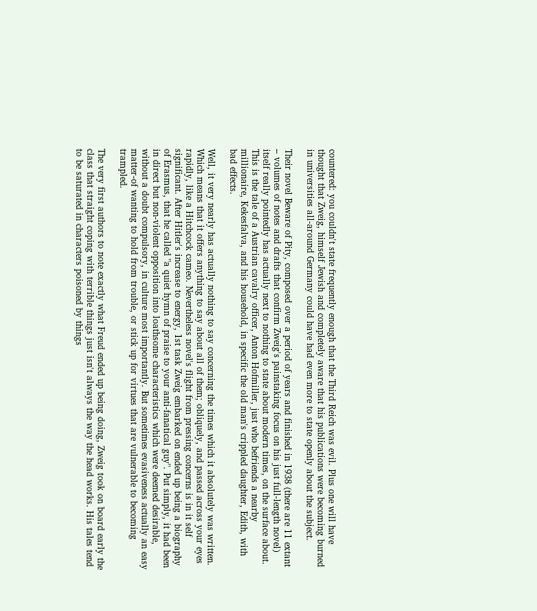countered: you couldn't state frequently enough that the Third Reich was evil. Plus one will have thought that Zweig, himself Jewish and completely aware that his publications were becoming burned in universities all-around Germany could have had even more to state openly about the subject.

Their novel Beware of Pity, composed over a period of years and finished in 1938 (there are 11 extant – volumes of notes and drafts that confirm Zweig's painstaking focus on his just full-length novel) itself really pointedly has actually next to nothing to state about modern times, on the surface about. This is the tale of a Austrian cavalry officer, Anton Hofmiller, just who befriends a nearby millionaire, Kekesfalva, and his household, in specific the old man's crippled daughter, Edith, with bad effects.

Well, it very nearly has actually nothing to say concerning the times which it absolutely was written. Which means that it offers anything to say about all of them; obliquely, and passed across your eyes rapidly, like a Hitchcock cameo. Nevertheless novel's flight from pressing concerns is in it self significant. After Hitler's increase to energy, 1st task Zweig embarked on ended up being a biography of Erasmus, that he called "a quiet hymn of praise to your anti-fanatical guy". Put simply, it had been in direct but non-violent opposition into loathsome characteristics which were deemed desirable, without a doubt compulsory, in culture most importantly. But sometimes evasiveness actually an easy matter-of wanting to hold from trouble, or stick up for virtues that are vulnerable to becoming trampled.

The very first authors to note exactly what Freud ended up being doing, Zweig took on board early the class that straight coping with terrible things just isn't always the way the head works. His tales tend to be saturated in characters poisoned by things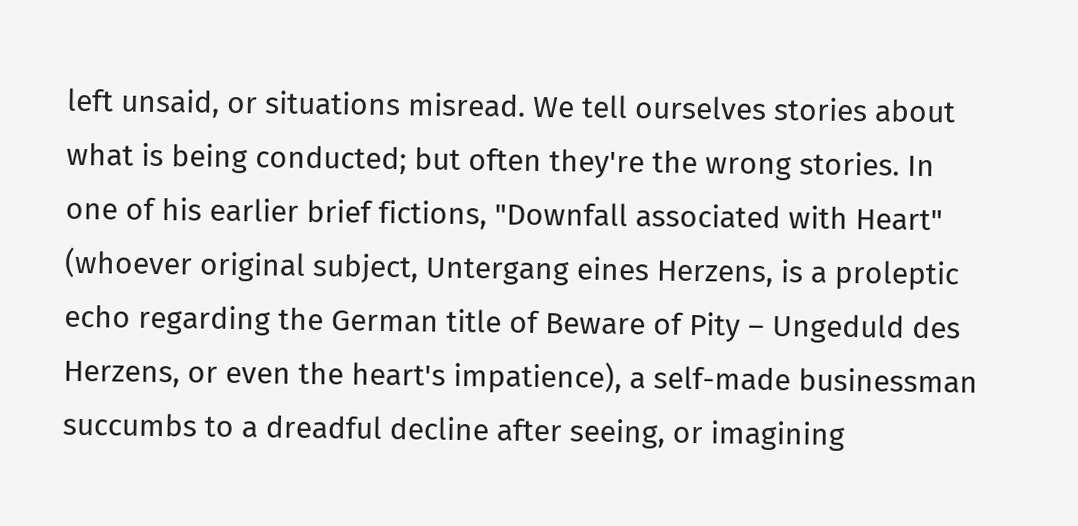left unsaid, or situations misread. We tell ourselves stories about what is being conducted; but often they're the wrong stories. In one of his earlier brief fictions, "Downfall associated with Heart" (whoever original subject, Untergang eines Herzens, is a proleptic echo regarding the German title of Beware of Pity – Ungeduld des Herzens, or even the heart's impatience), a self-made businessman succumbs to a dreadful decline after seeing, or imagining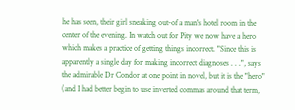he has seen, their girl sneaking out-of a man's hotel room in the center of the evening. In watch out for Pity we now have a hero which makes a practice of getting things incorrect. "Since this is apparently a single day for making incorrect diagnoses . . .", says the admirable Dr Condor at one point in novel, but it is the "hero" (and I had better begin to use inverted commas around that term,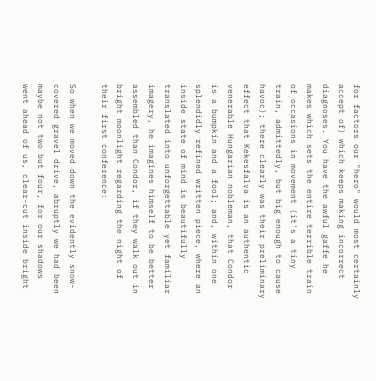for factors our "hero" would most certainly accept of) which keeps making incorrect diagnoses. You have the awful gaffe he makes which sets the entire terrible train of occasions in movement (it's a tiny train, admittedly, but big enough to cause havoc); there clearly was their preliminary effect that Kekesfalva is an authentic venerable Hungarian nobleman, that Condor is a bumpkin and a fool; and, within one splendidly refined written piece, where an inside state of mind is beautifully translated into unforgettable yet familiar imagery, he imagines himself to be better assembled than Condor, if they walk out in bright moonlight regarding the night of their first conference:

So when we moved down the evidently snow-covered gravel drive, abruptly we had been maybe not two but four, for our shadows went ahead of us, clear-cut inside bright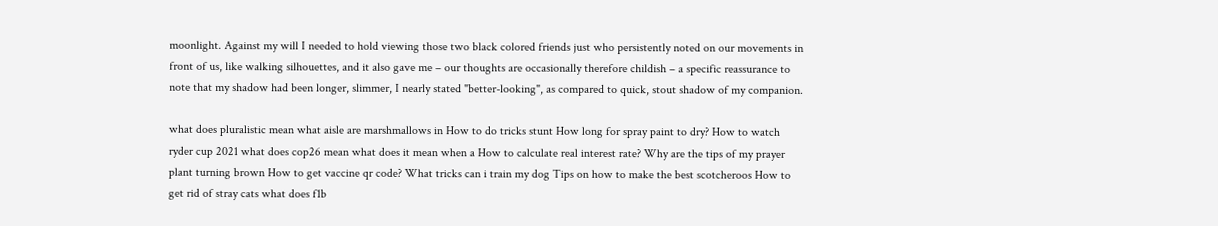moonlight. Against my will I needed to hold viewing those two black colored friends just who persistently noted on our movements in front of us, like walking silhouettes, and it also gave me – our thoughts are occasionally therefore childish – a specific reassurance to note that my shadow had been longer, slimmer, I nearly stated "better-looking", as compared to quick, stout shadow of my companion.

what does pluralistic mean what aisle are marshmallows in How to do tricks stunt How long for spray paint to dry? How to watch ryder cup 2021 what does cop26 mean what does it mean when a How to calculate real interest rate? Why are the tips of my prayer plant turning brown How to get vaccine qr code? What tricks can i train my dog Tips on how to make the best scotcheroos How to get rid of stray cats what does f1b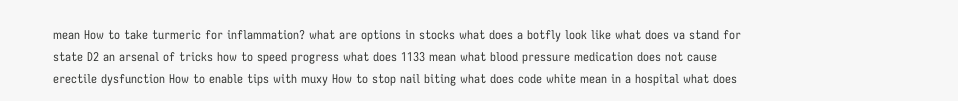mean How to take turmeric for inflammation? what are options in stocks what does a botfly look like what does va stand for state D2 an arsenal of tricks how to speed progress what does 1133 mean what blood pressure medication does not cause erectile dysfunction How to enable tips with muxy How to stop nail biting what does code white mean in a hospital what does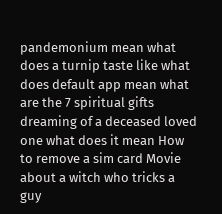pandemonium mean what does a turnip taste like what does default app mean what are the 7 spiritual gifts dreaming of a deceased loved one what does it mean How to remove a sim card Movie about a witch who tricks a guy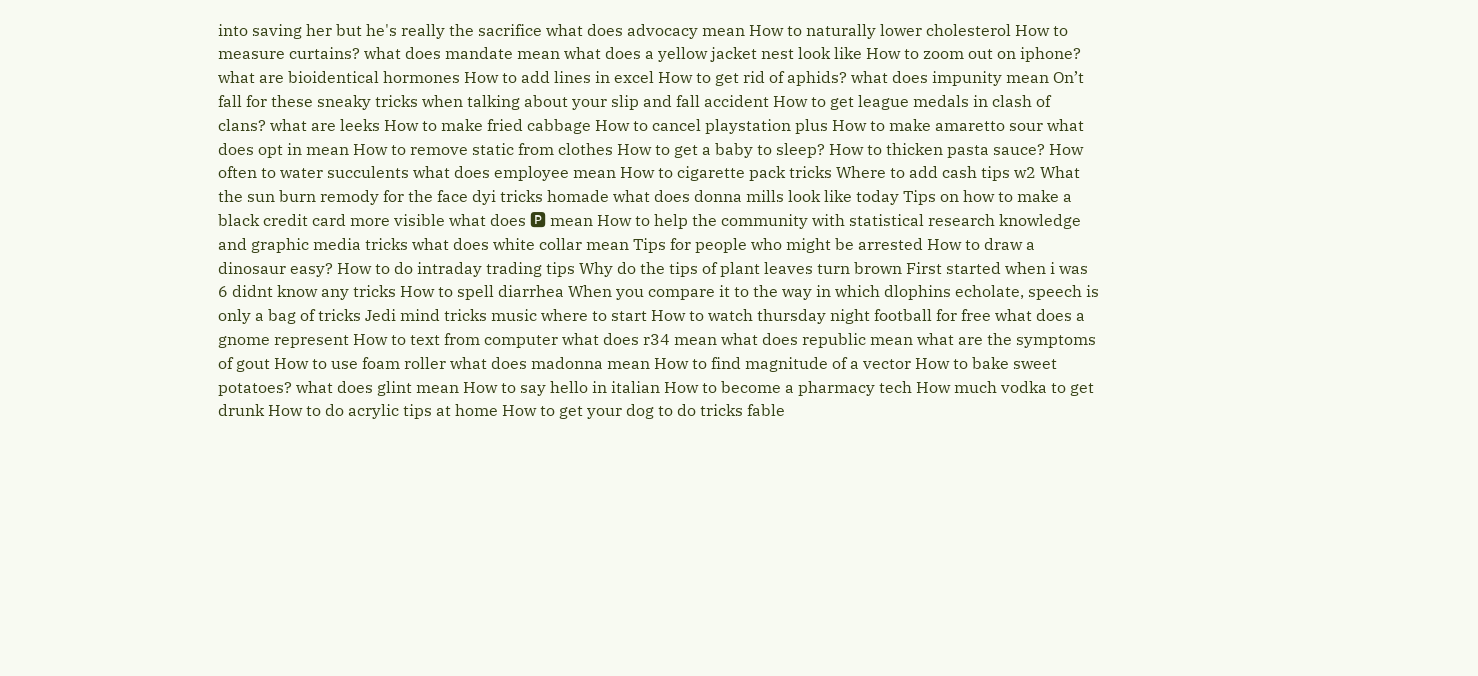into saving her but he's really the sacrifice what does advocacy mean How to naturally lower cholesterol How to measure curtains? what does mandate mean what does a yellow jacket nest look like How to zoom out on iphone? what are bioidentical hormones How to add lines in excel How to get rid of aphids? what does impunity mean On’t fall for these sneaky tricks when talking about your slip and fall accident How to get league medals in clash of clans? what are leeks How to make fried cabbage How to cancel playstation plus How to make amaretto sour what does opt in mean How to remove static from clothes How to get a baby to sleep? How to thicken pasta sauce? How often to water succulents what does employee mean How to cigarette pack tricks Where to add cash tips w2 What the sun burn remody for the face dyi tricks homade what does donna mills look like today Tips on how to make a black credit card more visible what does 🅿 mean How to help the community with statistical research knowledge and graphic media tricks what does white collar mean Tips for people who might be arrested How to draw a dinosaur easy? How to do intraday trading tips Why do the tips of plant leaves turn brown First started when i was 6 didnt know any tricks How to spell diarrhea When you compare it to the way in which dlophins echolate, speech is only a bag of tricks Jedi mind tricks music where to start How to watch thursday night football for free what does a gnome represent How to text from computer what does r34 mean what does republic mean what are the symptoms of gout How to use foam roller what does madonna mean How to find magnitude of a vector How to bake sweet potatoes? what does glint mean How to say hello in italian How to become a pharmacy tech How much vodka to get drunk How to do acrylic tips at home How to get your dog to do tricks fable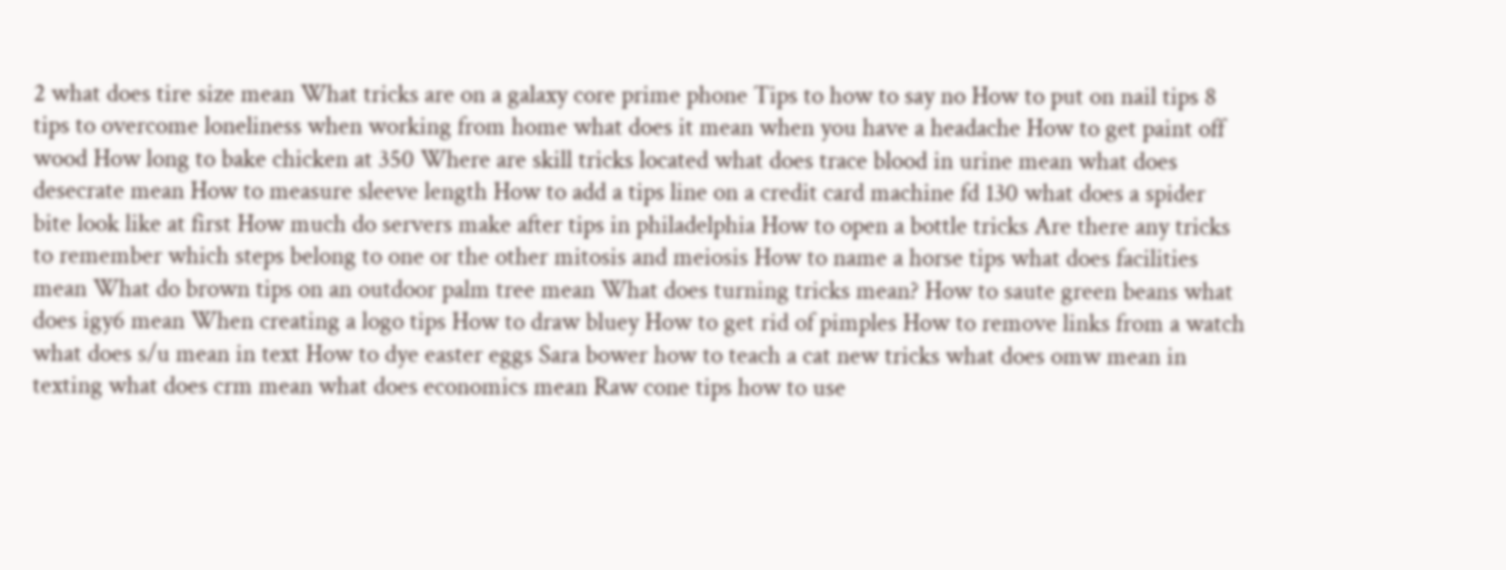2 what does tire size mean What tricks are on a galaxy core prime phone Tips to how to say no How to put on nail tips 8 tips to overcome loneliness when working from home what does it mean when you have a headache How to get paint off wood How long to bake chicken at 350 Where are skill tricks located what does trace blood in urine mean what does desecrate mean How to measure sleeve length How to add a tips line on a credit card machine fd 130 what does a spider bite look like at first How much do servers make after tips in philadelphia How to open a bottle tricks Are there any tricks to remember which steps belong to one or the other mitosis and meiosis How to name a horse tips what does facilities mean What do brown tips on an outdoor palm tree mean What does turning tricks mean? How to saute green beans what does igy6 mean When creating a logo tips How to draw bluey How to get rid of pimples How to remove links from a watch what does s/u mean in text How to dye easter eggs Sara bower how to teach a cat new tricks what does omw mean in texting what does crm mean what does economics mean Raw cone tips how to use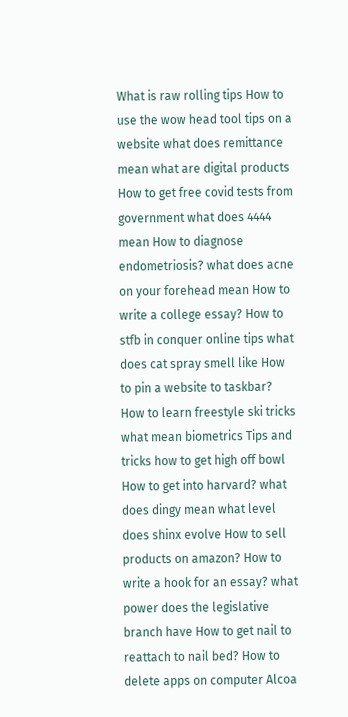What is raw rolling tips How to use the wow head tool tips on a website what does remittance mean what are digital products How to get free covid tests from government what does 4444 mean How to diagnose endometriosis? what does acne on your forehead mean How to write a college essay? How to stfb in conquer online tips what does cat spray smell like How to pin a website to taskbar? How to learn freestyle ski tricks what mean biometrics Tips and tricks how to get high off bowl How to get into harvard? what does dingy mean what level does shinx evolve How to sell products on amazon? How to write a hook for an essay? what power does the legislative branch have How to get nail to reattach to nail bed? How to delete apps on computer Alcoa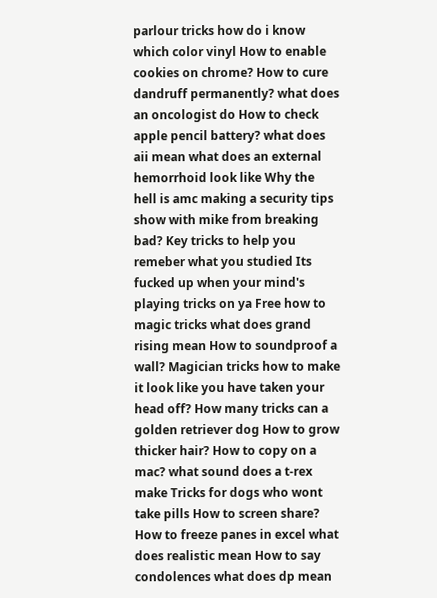parlour tricks how do i know which color vinyl How to enable cookies on chrome? How to cure dandruff permanently? what does an oncologist do How to check apple pencil battery? what does aii mean what does an external hemorrhoid look like Why the hell is amc making a security tips show with mike from breaking bad? Key tricks to help you remeber what you studied Its fucked up when your mind's playing tricks on ya Free how to magic tricks what does grand rising mean How to soundproof a wall? Magician tricks how to make it look like you have taken your head off? How many tricks can a golden retriever dog How to grow thicker hair? How to copy on a mac? what sound does a t-rex make Tricks for dogs who wont take pills How to screen share? How to freeze panes in excel what does realistic mean How to say condolences what does dp mean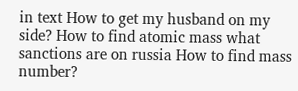in text How to get my husband on my side? How to find atomic mass what sanctions are on russia How to find mass number?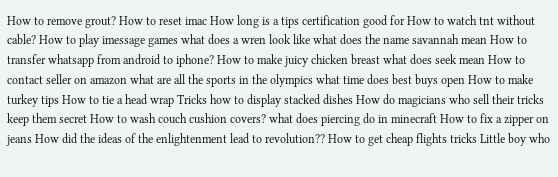How to remove grout? How to reset imac How long is a tips certification good for How to watch tnt without cable? How to play imessage games what does a wren look like what does the name savannah mean How to transfer whatsapp from android to iphone? How to make juicy chicken breast what does seek mean How to contact seller on amazon what are all the sports in the olympics what time does best buys open How to make turkey tips How to tie a head wrap Tricks how to display stacked dishes How do magicians who sell their tricks keep them secret How to wash couch cushion covers? what does piercing do in minecraft How to fix a zipper on jeans How did the ideas of the enlightenment lead to revolution?? How to get cheap flights tricks Little boy who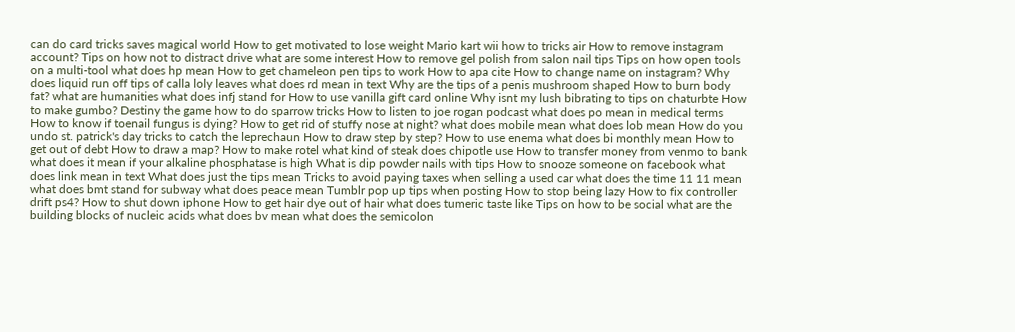can do card tricks saves magical world How to get motivated to lose weight Mario kart wii how to tricks air How to remove instagram account? Tips on how not to distract drive what are some interest How to remove gel polish from salon nail tips Tips on how open tools on a multi-tool what does hp mean How to get chameleon pen tips to work How to apa cite How to change name on instagram? Why does liquid run off tips of calla loly leaves what does rd mean in text Why are the tips of a penis mushroom shaped How to burn body fat? what are humanities what does infj stand for How to use vanilla gift card online Why isnt my lush bibrating to tips on chaturbte How to make gumbo? Destiny the game how to do sparrow tricks How to listen to joe rogan podcast what does po mean in medical terms How to know if toenail fungus is dying? How to get rid of stuffy nose at night? what does mobile mean what does lob mean How do you undo st. patrick's day tricks to catch the leprechaun How to draw step by step? How to use enema what does bi monthly mean How to get out of debt How to draw a map? How to make rotel what kind of steak does chipotle use How to transfer money from venmo to bank what does it mean if your alkaline phosphatase is high What is dip powder nails with tips How to snooze someone on facebook what does link mean in text What does just the tips mean Tricks to avoid paying taxes when selling a used car what does the time 11 11 mean what does bmt stand for subway what does peace mean Tumblr pop up tips when posting How to stop being lazy How to fix controller drift ps4? How to shut down iphone How to get hair dye out of hair what does tumeric taste like Tips on how to be social what are the building blocks of nucleic acids what does bv mean what does the semicolon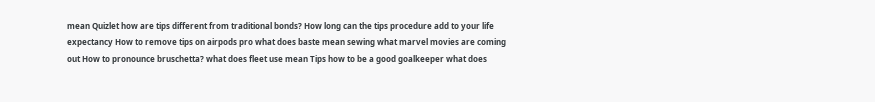mean Quizlet how are tips different from traditional bonds? How long can the tips procedure add to your life expectancy How to remove tips on airpods pro what does baste mean sewing what marvel movies are coming out How to pronounce bruschetta? what does fleet use mean Tips how to be a good goalkeeper what does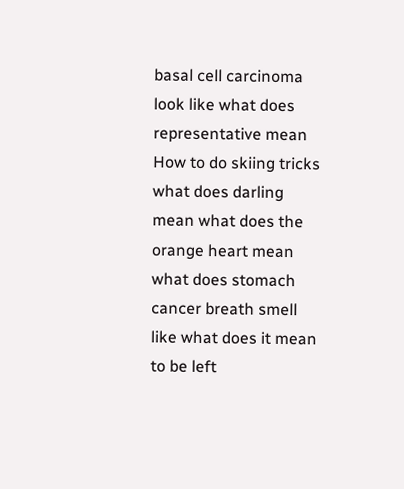basal cell carcinoma look like what does representative mean How to do skiing tricks what does darling mean what does the orange heart mean what does stomach cancer breath smell like what does it mean to be left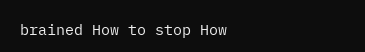brained How to stop How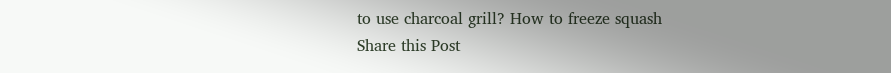to use charcoal grill? How to freeze squash
Share this Post